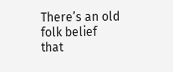There’s an old folk belief
that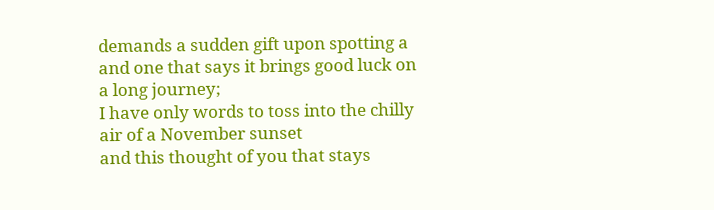demands a sudden gift upon spotting a
and one that says it brings good luck on a long journey;
I have only words to toss into the chilly air of a November sunset
and this thought of you that stays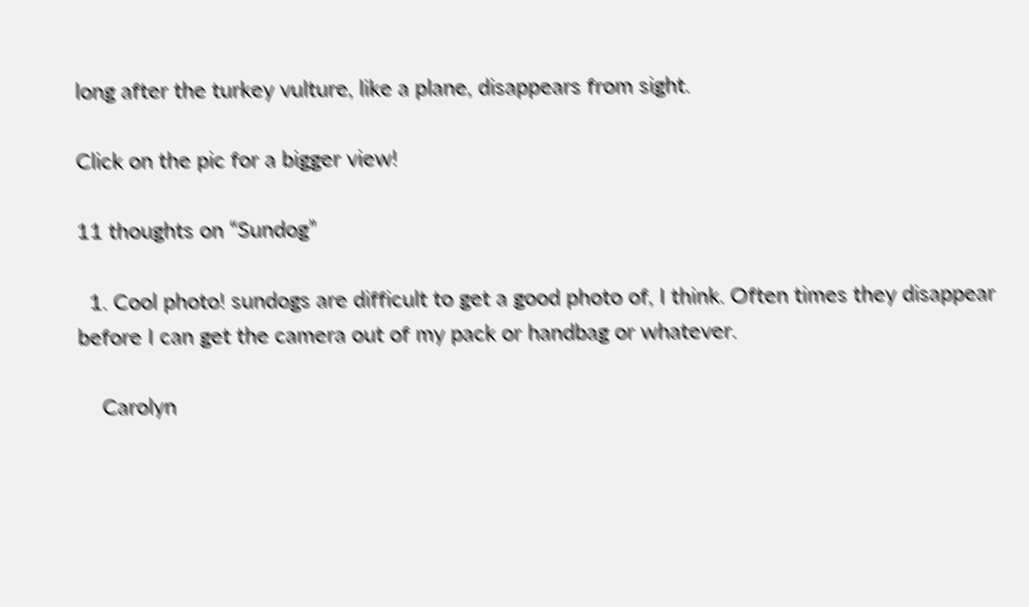long after the turkey vulture, like a plane, disappears from sight.

Click on the pic for a bigger view!

11 thoughts on “Sundog”

  1. Cool photo! sundogs are difficult to get a good photo of, I think. Often times they disappear before I can get the camera out of my pack or handbag or whatever.

    Carolyn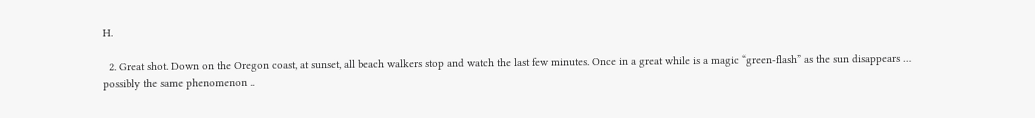H.

  2. Great shot. Down on the Oregon coast, at sunset, all beach walkers stop and watch the last few minutes. Once in a great while is a magic “green-flash” as the sun disappears … possibly the same phenomenon ..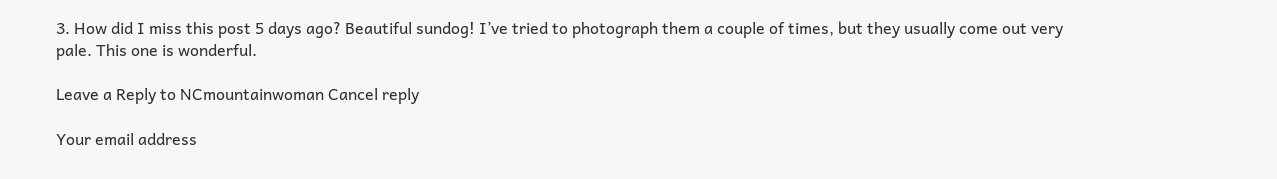3. How did I miss this post 5 days ago? Beautiful sundog! I’ve tried to photograph them a couple of times, but they usually come out very pale. This one is wonderful.

Leave a Reply to NCmountainwoman Cancel reply

Your email address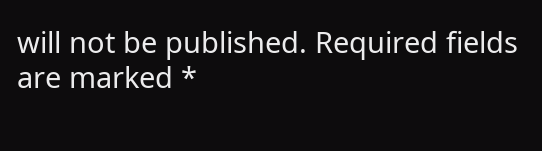will not be published. Required fields are marked *